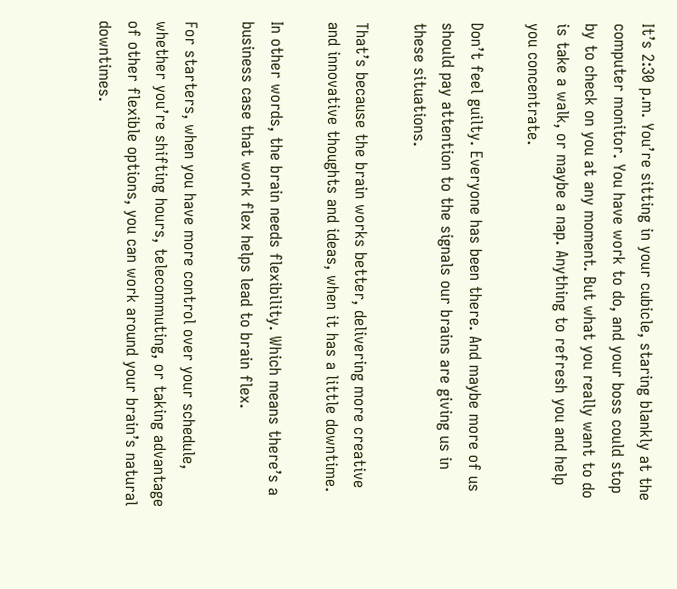It’s 2:30 p.m. You’re sitting in your cubicle, staring blankly at the computer monitor. You have work to do, and your boss could stop by to check on you at any moment. But what you really want to do is take a walk, or maybe a nap. Anything to refresh you and help you concentrate.

Don’t feel guilty. Everyone has been there. And maybe more of us should pay attention to the signals our brains are giving us in these situations.

That’s because the brain works better, delivering more creative and innovative thoughts and ideas, when it has a little downtime.

In other words, the brain needs flexibility. Which means there’s a business case that work flex helps lead to brain flex.

For starters, when you have more control over your schedule, whether you’re shifting hours, telecommuting, or taking advantage of other flexible options, you can work around your brain’s natural downtimes.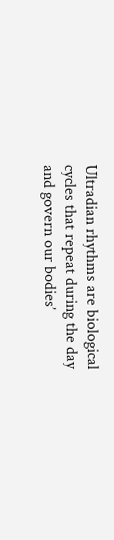Ultradian rhythms are biological cycles that repeat during the day and govern our bodies’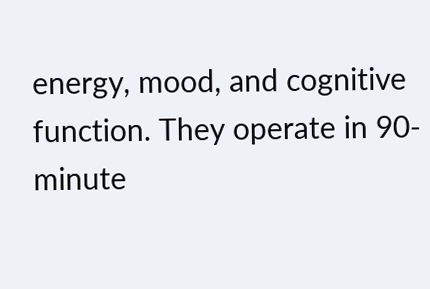energy, mood, and cognitive function. They operate in 90-minute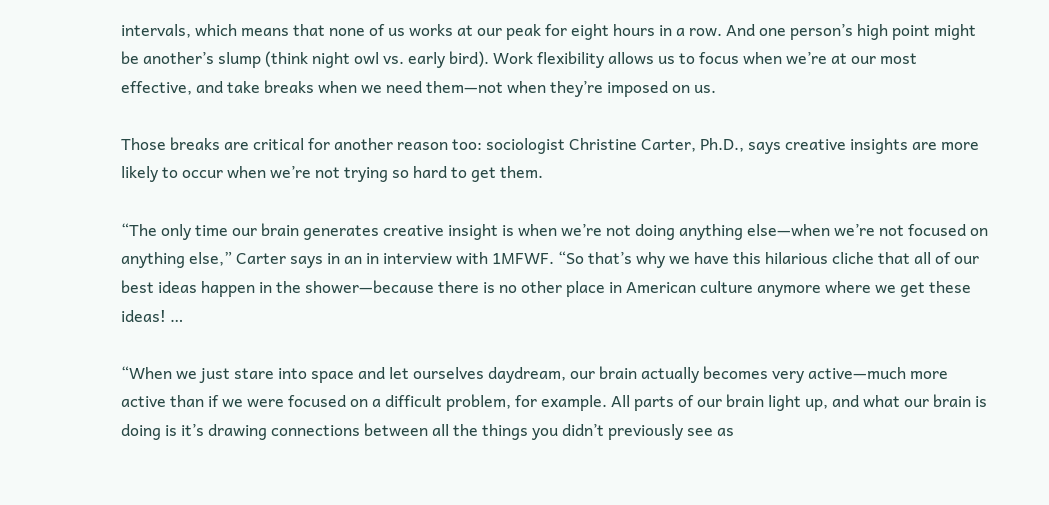intervals, which means that none of us works at our peak for eight hours in a row. And one person’s high point might be another’s slump (think night owl vs. early bird). Work flexibility allows us to focus when we’re at our most effective, and take breaks when we need them—not when they’re imposed on us.

Those breaks are critical for another reason too: sociologist Christine Carter, Ph.D., says creative insights are more likely to occur when we’re not trying so hard to get them.

“The only time our brain generates creative insight is when we’re not doing anything else—when we’re not focused on anything else,” Carter says in an in interview with 1MFWF. “So that’s why we have this hilarious cliche that all of our best ideas happen in the shower—because there is no other place in American culture anymore where we get these ideas! …

“When we just stare into space and let ourselves daydream, our brain actually becomes very active—much more active than if we were focused on a difficult problem, for example. All parts of our brain light up, and what our brain is doing is it’s drawing connections between all the things you didn’t previously see as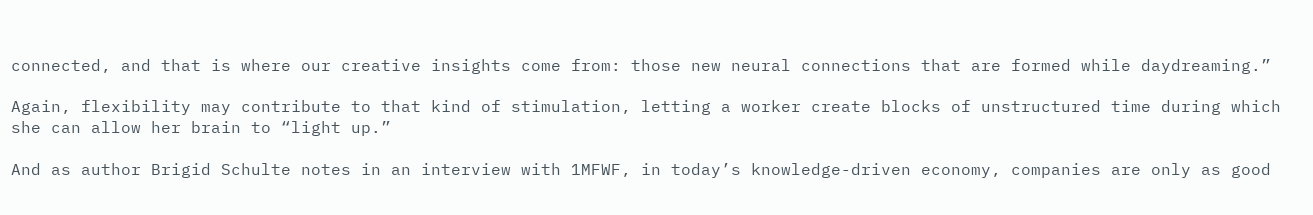connected, and that is where our creative insights come from: those new neural connections that are formed while daydreaming.”

Again, flexibility may contribute to that kind of stimulation, letting a worker create blocks of unstructured time during which she can allow her brain to “light up.”

And as author Brigid Schulte notes in an interview with 1MFWF, in today’s knowledge-driven economy, companies are only as good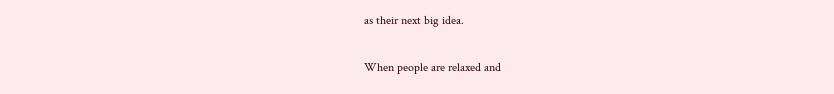as their next big idea.

When people are relaxed and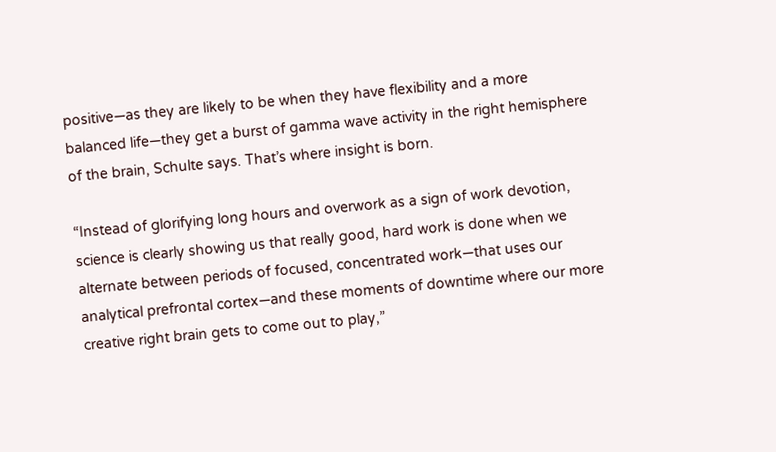positive—as they are likely to be when they have flexibility and a more balanced life—they get a burst of gamma wave activity in the right hemisphere of the brain, Schulte says. That’s where insight is born.

“Instead of glorifying long hours and overwork as a sign of work devotion, science is clearly showing us that really good, hard work is done when we alternate between periods of focused, concentrated work—that uses our analytical prefrontal cortex—and these moments of downtime where our more creative right brain gets to come out to play,”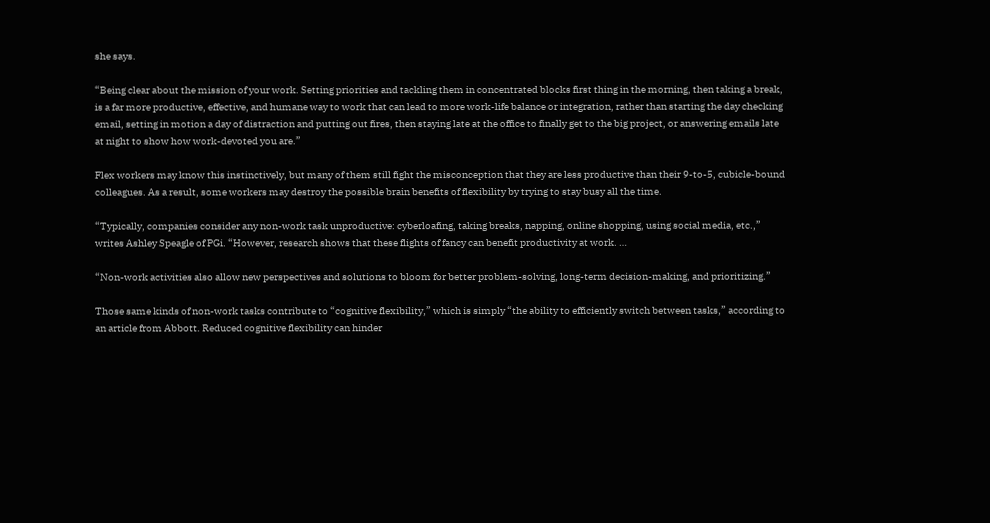she says.

“Being clear about the mission of your work. Setting priorities and tackling them in concentrated blocks first thing in the morning, then taking a break, is a far more productive, effective, and humane way to work that can lead to more work-life balance or integration, rather than starting the day checking email, setting in motion a day of distraction and putting out fires, then staying late at the office to finally get to the big project, or answering emails late at night to show how work-devoted you are.”

Flex workers may know this instinctively, but many of them still fight the misconception that they are less productive than their 9-to-5, cubicle-bound colleagues. As a result, some workers may destroy the possible brain benefits of flexibility by trying to stay busy all the time.

“Typically, companies consider any non-work task unproductive: cyberloafing, taking breaks, napping, online shopping, using social media, etc.,” writes Ashley Speagle of PGi. “However, research shows that these flights of fancy can benefit productivity at work. …

“Non-work activities also allow new perspectives and solutions to bloom for better problem-solving, long-term decision-making, and prioritizing.”

Those same kinds of non-work tasks contribute to “cognitive flexibility,” which is simply “the ability to efficiently switch between tasks,” according to an article from Abbott. Reduced cognitive flexibility can hinder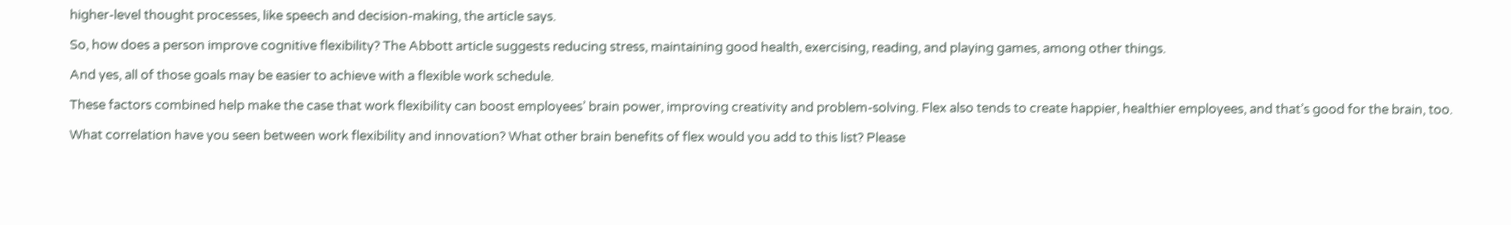higher-level thought processes, like speech and decision-making, the article says.

So, how does a person improve cognitive flexibility? The Abbott article suggests reducing stress, maintaining good health, exercising, reading, and playing games, among other things.

And yes, all of those goals may be easier to achieve with a flexible work schedule.

These factors combined help make the case that work flexibility can boost employees’ brain power, improving creativity and problem-solving. Flex also tends to create happier, healthier employees, and that’s good for the brain, too.

What correlation have you seen between work flexibility and innovation? What other brain benefits of flex would you add to this list? Please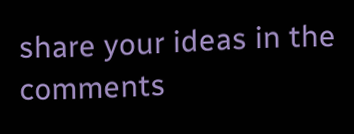share your ideas in the comments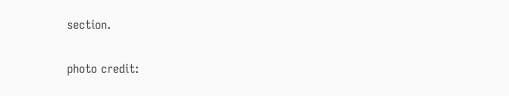section.

photo credit: